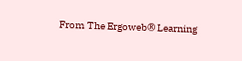From The Ergoweb® Learning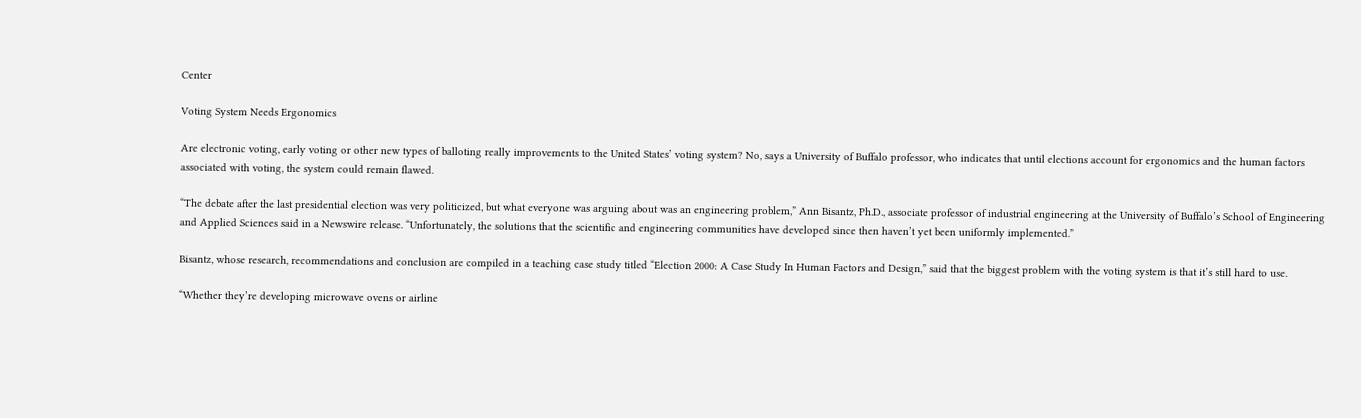Center

Voting System Needs Ergonomics

Are electronic voting, early voting or other new types of balloting really improvements to the United States’ voting system? No, says a University of Buffalo professor, who indicates that until elections account for ergonomics and the human factors associated with voting, the system could remain flawed.

“The debate after the last presidential election was very politicized, but what everyone was arguing about was an engineering problem,” Ann Bisantz, Ph.D., associate professor of industrial engineering at the University of Buffalo’s School of Engineering and Applied Sciences said in a Newswire release. “Unfortunately, the solutions that the scientific and engineering communities have developed since then haven’t yet been uniformly implemented.”

Bisantz, whose research, recommendations and conclusion are compiled in a teaching case study titled “Election 2000: A Case Study In Human Factors and Design,” said that the biggest problem with the voting system is that it’s still hard to use.

“Whether they’re developing microwave ovens or airline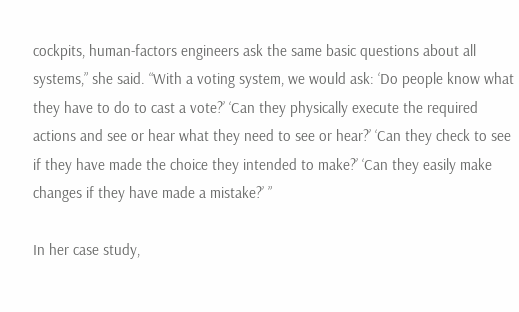cockpits, human-factors engineers ask the same basic questions about all systems,” she said. “With a voting system, we would ask: ‘Do people know what they have to do to cast a vote?’ ‘Can they physically execute the required actions and see or hear what they need to see or hear?’ ‘Can they check to see if they have made the choice they intended to make?’ ‘Can they easily make changes if they have made a mistake?’ ”

In her case study,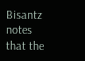Bisantz notes that the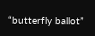“butterfly ballot”